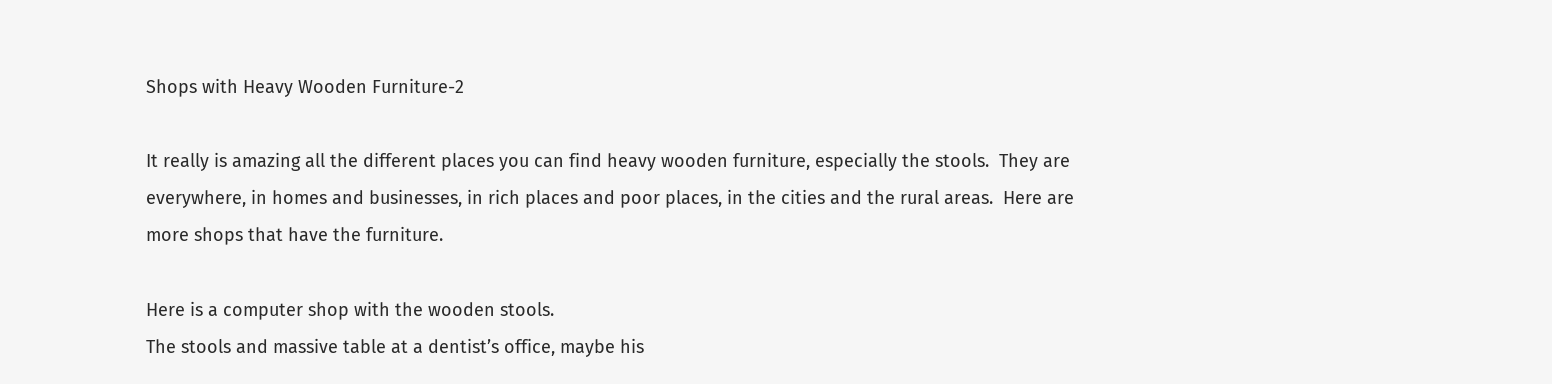Shops with Heavy Wooden Furniture-2

It really is amazing all the different places you can find heavy wooden furniture, especially the stools.  They are everywhere, in homes and businesses, in rich places and poor places, in the cities and the rural areas.  Here are more shops that have the furniture.

Here is a computer shop with the wooden stools.
The stools and massive table at a dentist’s office, maybe his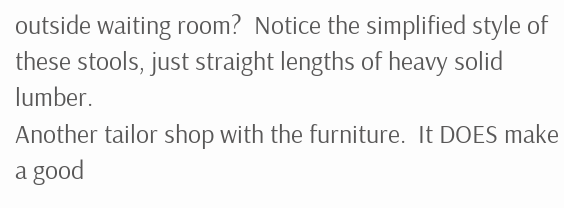outside waiting room?  Notice the simplified style of these stools, just straight lengths of heavy solid lumber.
Another tailor shop with the furniture.  It DOES make a good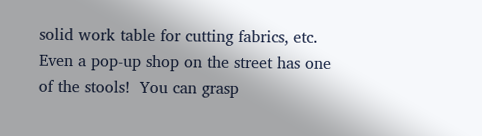solid work table for cutting fabrics, etc.
Even a pop-up shop on the street has one of the stools!  You can grasp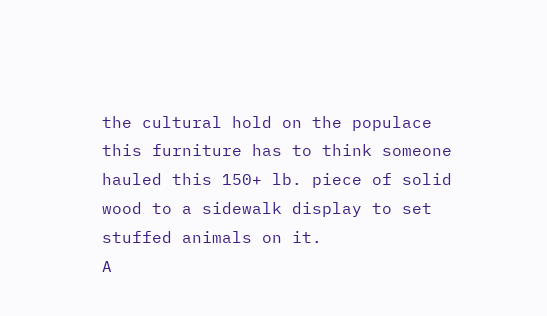the cultural hold on the populace this furniture has to think someone hauled this 150+ lb. piece of solid wood to a sidewalk display to set stuffed animals on it.
A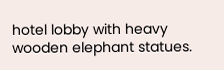hotel lobby with heavy wooden elephant statues.